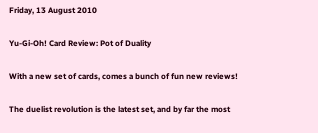Friday, 13 August 2010

Yu-Gi-Oh! Card Review: Pot of Duality

With a new set of cards, comes a bunch of fun new reviews!

The duelist revolution is the latest set, and by far the most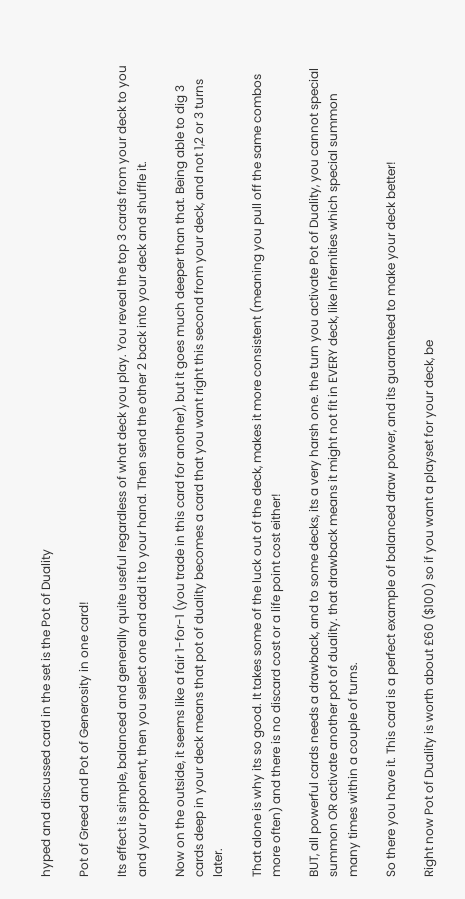hyped and discussed card in the set is the Pot of Duality

Pot of Greed and Pot of Generosity in one card!

Its effect is simple, balanced and generally quite useful regardless of what deck you play. You reveal the top 3 cards from your deck to you and your opponent, then you select one and add it to your hand. Then send the other 2 back into your deck and shuffle it.

Now on the outside, it seems like a fair 1-for-1 (you trade in this card for another), but it goes much deeper than that. Being able to dig 3 cards deep in your deck means that pot of duality becomes a card that you want right this second from your deck, and not 1,2 or 3 turns later.

That alone is why its so good. It takes some of the luck out of the deck, makes it more consistent (meaning you pull off the same combos more often) and there is no discard cost or a life point cost either!

BUT, all powerful cards needs a drawback, and to some decks, its a very harsh one. the turn you activate Pot of Duality, you cannot special summon OR activate another pot of duality. that drawback means it might not fit in EVERY deck, like Infernities which special summon many times within a couple of turns.

So there you have it. This card is a perfect example of balanced draw power, and its guaranteed to make your deck better!

Right now Pot of Duality is worth about £60 ($100) so if you want a playset for your deck, be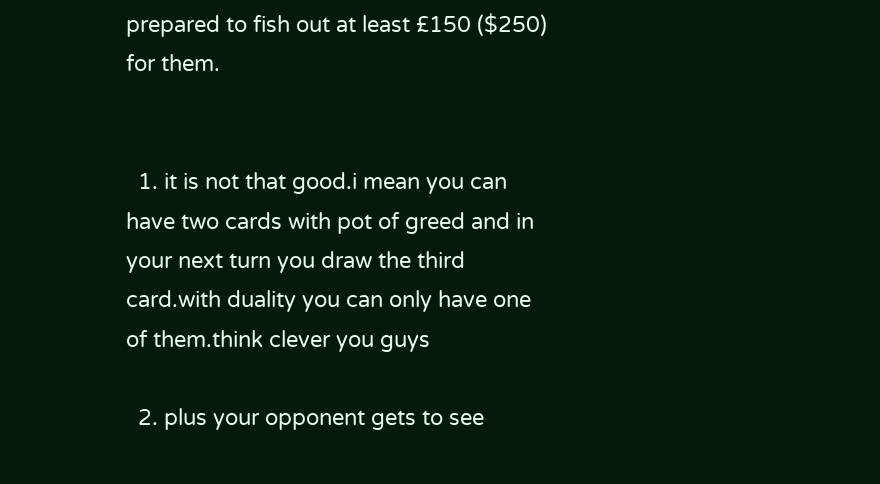prepared to fish out at least £150 ($250) for them.


  1. it is not that good.i mean you can have two cards with pot of greed and in your next turn you draw the third card.with duality you can only have one of them.think clever you guys

  2. plus your opponent gets to see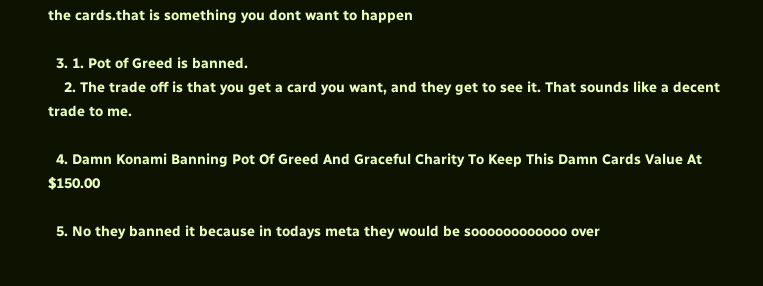the cards.that is something you dont want to happen

  3. 1. Pot of Greed is banned.
    2. The trade off is that you get a card you want, and they get to see it. That sounds like a decent trade to me.

  4. Damn Konami Banning Pot Of Greed And Graceful Charity To Keep This Damn Cards Value At $150.00

  5. No they banned it because in todays meta they would be soooooooooooo over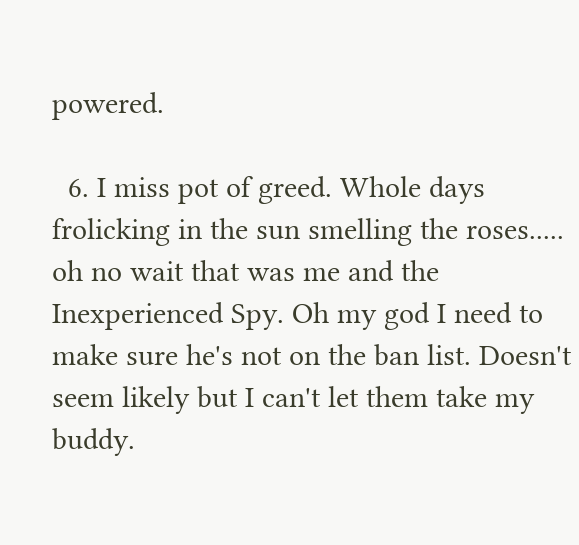powered.

  6. I miss pot of greed. Whole days frolicking in the sun smelling the roses..... oh no wait that was me and the Inexperienced Spy. Oh my god I need to make sure he's not on the ban list. Doesn't seem likely but I can't let them take my buddy.